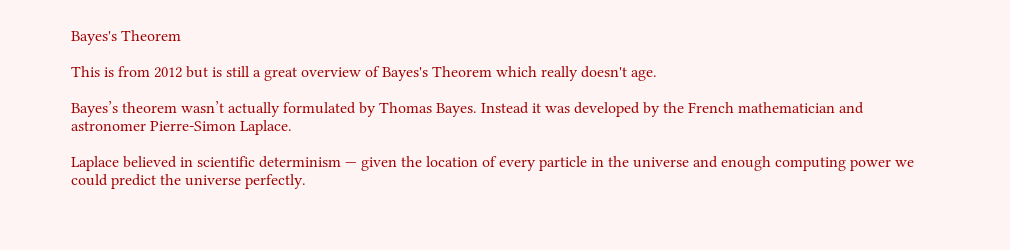Bayes's Theorem

This is from 2012 but is still a great overview of Bayes's Theorem which really doesn't age.

Bayes’s theorem wasn’t actually formulated by Thomas Bayes. Instead it was developed by the French mathematician and astronomer Pierre-Simon Laplace.

Laplace believed in scientific determinism — given the location of every particle in the universe and enough computing power we could predict the universe perfectly.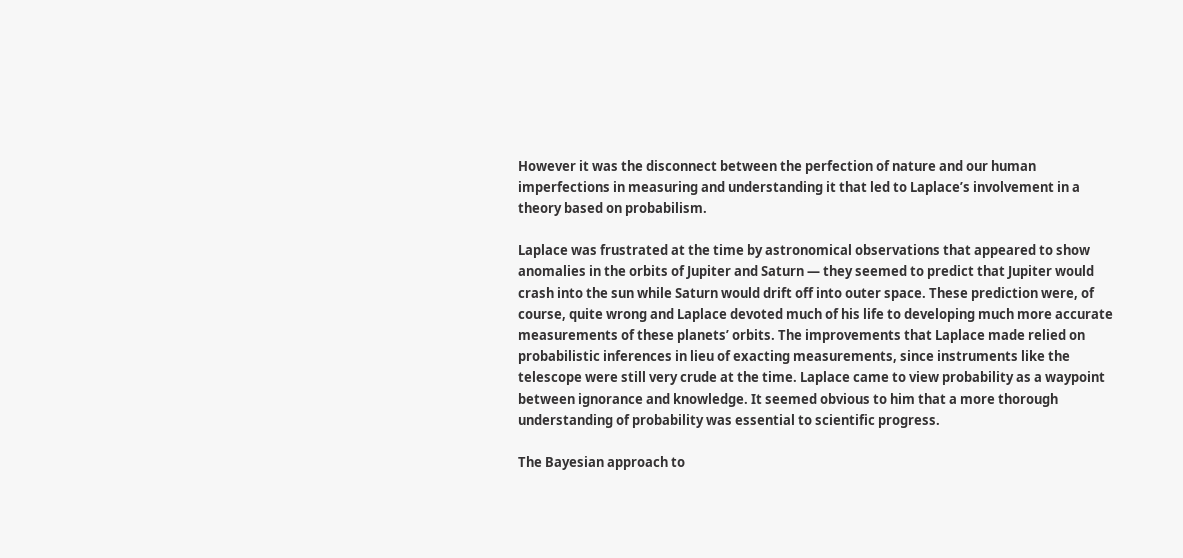However it was the disconnect between the perfection of nature and our human imperfections in measuring and understanding it that led to Laplace’s involvement in a theory based on probabilism.

Laplace was frustrated at the time by astronomical observations that appeared to show anomalies in the orbits of Jupiter and Saturn — they seemed to predict that Jupiter would crash into the sun while Saturn would drift off into outer space. These prediction were, of course, quite wrong and Laplace devoted much of his life to developing much more accurate measurements of these planets’ orbits. The improvements that Laplace made relied on probabilistic inferences in lieu of exacting measurements, since instruments like the telescope were still very crude at the time. Laplace came to view probability as a waypoint between ignorance and knowledge. It seemed obvious to him that a more thorough understanding of probability was essential to scientific progress.

The Bayesian approach to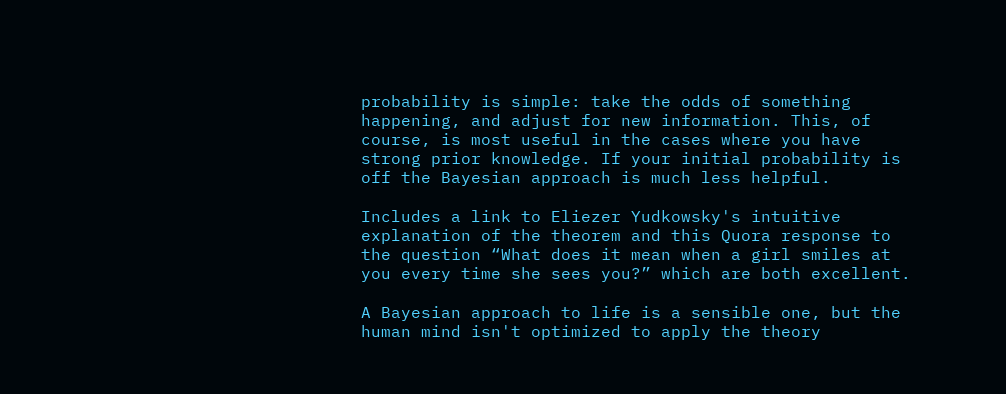probability is simple: take the odds of something happening, and adjust for new information. This, of course, is most useful in the cases where you have strong prior knowledge. If your initial probability is off the Bayesian approach is much less helpful.

Includes a link to Eliezer Yudkowsky's intuitive explanation of the theorem and this Quora response to the question “What does it mean when a girl smiles at you every time she sees you?” which are both excellent.

A Bayesian approach to life is a sensible one, but the human mind isn't optimized to apply the theory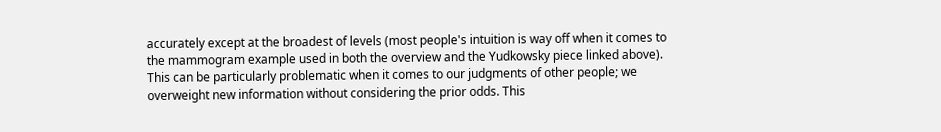accurately except at the broadest of levels (most people's intuition is way off when it comes to the mammogram example used in both the overview and the Yudkowsky piece linked above). This can be particularly problematic when it comes to our judgments of other people; we overweight new information without considering the prior odds. This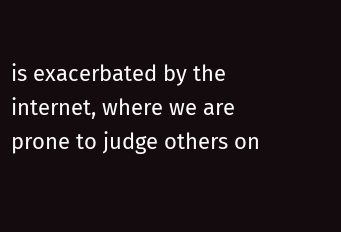is exacerbated by the internet, where we are prone to judge others on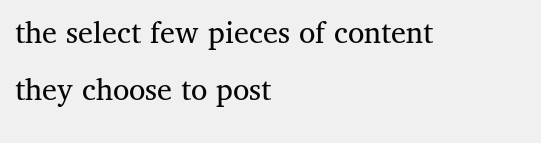the select few pieces of content they choose to post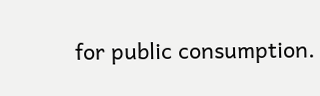for public consumption.